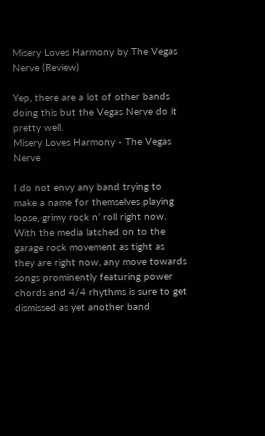Misery Loves Harmony by The Vegas Nerve (Review)

Yep, there are a lot of other bands doing this but the Vegas Nerve do it pretty well.
Misery Loves Harmony - The Vegas Nerve

I do not envy any band trying to make a name for themselves playing loose, grimy rock n’ roll right now. With the media latched on to the garage rock movement as tight as they are right now, any move towards songs prominently featuring power chords and 4/4 rhythms is sure to get dismissed as yet another band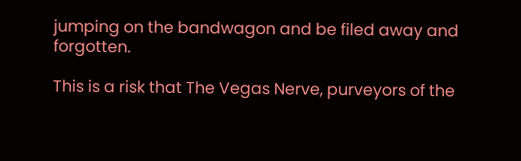jumping on the bandwagon and be filed away and forgotten.

This is a risk that The Vegas Nerve, purveyors of the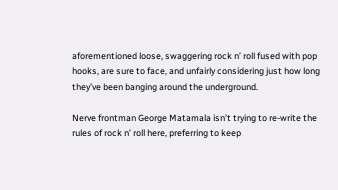aforementioned loose, swaggering rock n’ roll fused with pop hooks, are sure to face, and unfairly considering just how long they’ve been banging around the underground.

Nerve frontman George Matamala isn’t trying to re-write the rules of rock n’ roll here, preferring to keep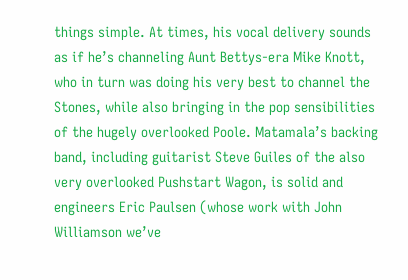things simple. At times, his vocal delivery sounds as if he’s channeling Aunt Bettys-era Mike Knott, who in turn was doing his very best to channel the Stones, while also bringing in the pop sensibilities of the hugely overlooked Poole. Matamala’s backing band, including guitarist Steve Guiles of the also very overlooked Pushstart Wagon, is solid and engineers Eric Paulsen (whose work with John Williamson we’ve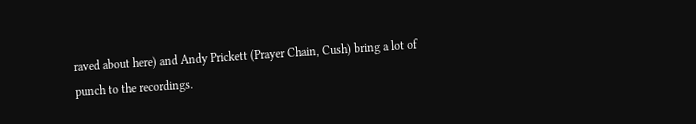raved about here) and Andy Prickett (Prayer Chain, Cush) bring a lot of punch to the recordings.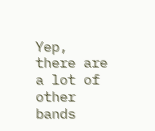Yep, there are a lot of other bands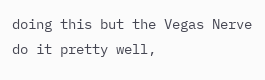doing this but the Vegas Nerve do it pretty well,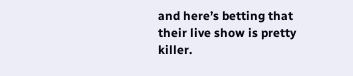and here’s betting that their live show is pretty killer.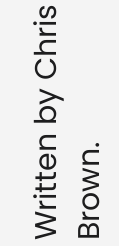Written by Chris Brown.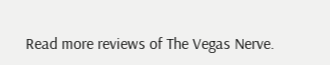Read more reviews of The Vegas Nerve.